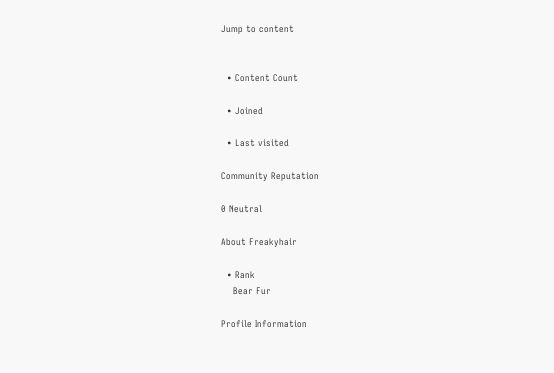Jump to content


  • Content Count

  • Joined

  • Last visited

Community Reputation

0 Neutral

About Freakyhair

  • Rank
    Bear Fur

Profile Information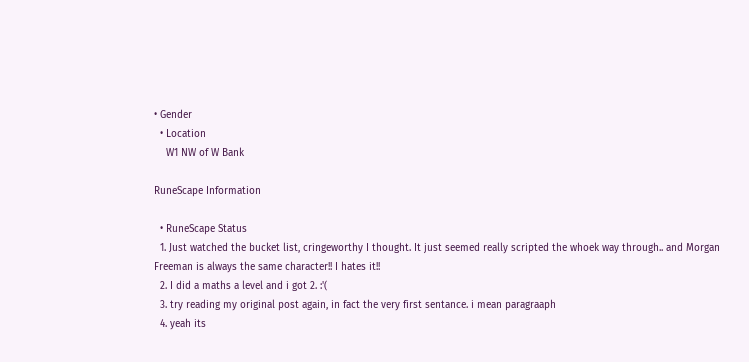• Gender
  • Location
    W1 NW of W Bank

RuneScape Information

  • RuneScape Status
  1. Just watched the bucket list, cringeworthy I thought. It just seemed really scripted the whoek way through.. and Morgan Freeman is always the same character!! I hates it!!
  2. I did a maths a level and i got 2. :'(
  3. try reading my original post again, in fact the very first sentance. i mean paragraaph
  4. yeah its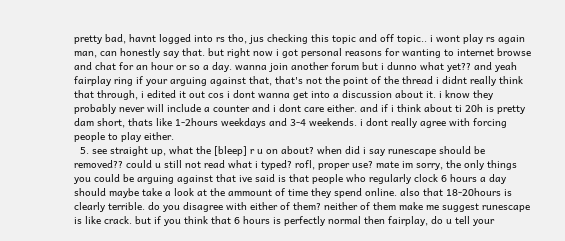pretty bad, havnt logged into rs tho, jus checking this topic and off topic.. i wont play rs again man, can honestly say that. but right now i got personal reasons for wanting to internet browse and chat for an hour or so a day. wanna join another forum but i dunno what yet?? and yeah fairplay ring if your arguing against that, that's not the point of the thread i didnt really think that through, i edited it out cos i dont wanna get into a discussion about it. i know they probably never will include a counter and i dont care either. and if i think about ti 20h is pretty dam short, thats like 1-2hours weekdays and 3-4 weekends. i dont really agree with forcing people to play either.
  5. see straight up, what the [bleep] r u on about? when did i say runescape should be removed?? could u still not read what i typed? rofl, proper use? mate im sorry, the only things you could be arguing against that ive said is that people who regularly clock 6 hours a day should maybe take a look at the ammount of time they spend online. also that 18-20hours is clearly terrible. do you disagree with either of them? neither of them make me suggest runescape is like crack. but if you think that 6 hours is perfectly normal then fairplay, do u tell your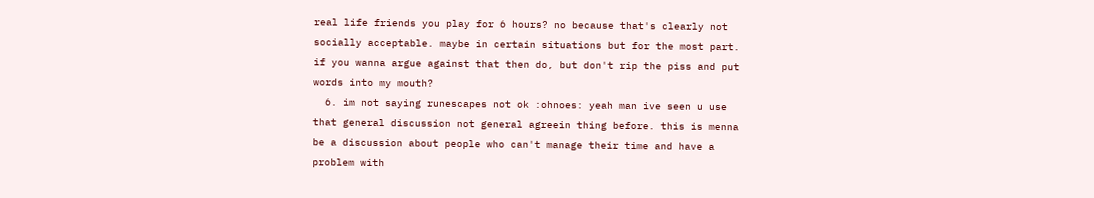real life friends you play for 6 hours? no because that's clearly not socially acceptable. maybe in certain situations but for the most part. if you wanna argue against that then do, but don't rip the piss and put words into my mouth?
  6. im not saying runescapes not ok :ohnoes: yeah man ive seen u use that general discussion not general agreein thing before. this is menna be a discussion about people who can't manage their time and have a problem with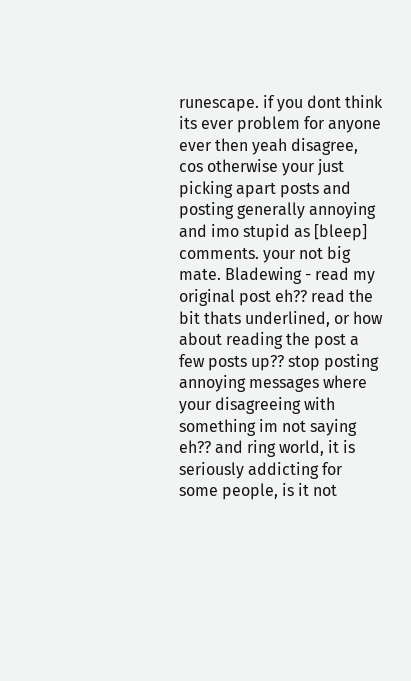runescape. if you dont think its ever problem for anyone ever then yeah disagree, cos otherwise your just picking apart posts and posting generally annoying and imo stupid as [bleep] comments. your not big mate. Bladewing - read my original post eh?? read the bit thats underlined, or how about reading the post a few posts up?? stop posting annoying messages where your disagreeing with something im not saying eh?? and ring world, it is seriously addicting for some people, is it not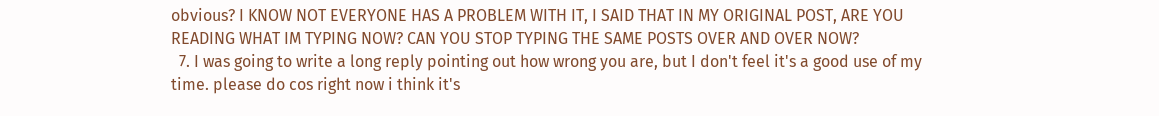obvious? I KNOW NOT EVERYONE HAS A PROBLEM WITH IT, I SAID THAT IN MY ORIGINAL POST, ARE YOU READING WHAT IM TYPING NOW? CAN YOU STOP TYPING THE SAME POSTS OVER AND OVER NOW?
  7. I was going to write a long reply pointing out how wrong you are, but I don't feel it's a good use of my time. please do cos right now i think it's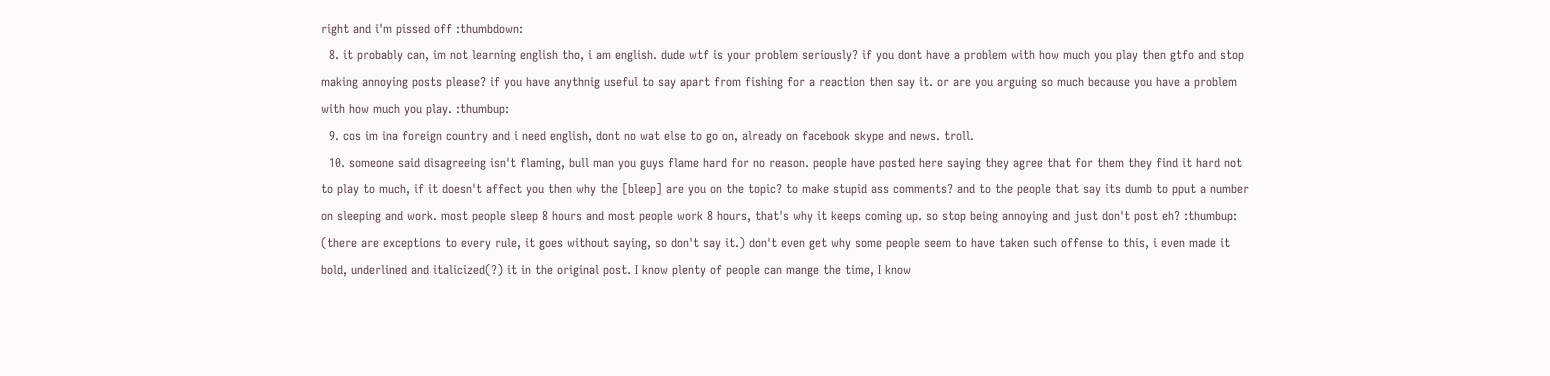right and i'm pissed off :thumbdown:
  8. it probably can, im not learning english tho, i am english. dude wtf is your problem seriously? if you dont have a problem with how much you play then gtfo and stop making annoying posts please? if you have anythnig useful to say apart from fishing for a reaction then say it. or are you arguing so much because you have a problem with how much you play. :thumbup:
  9. cos im ina foreign country and i need english, dont no wat else to go on, already on facebook skype and news. troll.
  10. someone said disagreeing isn't flaming, bull man you guys flame hard for no reason. people have posted here saying they agree that for them they find it hard not to play to much, if it doesn't affect you then why the [bleep] are you on the topic? to make stupid ass comments? and to the people that say its dumb to pput a number on sleeping and work. most people sleep 8 hours and most people work 8 hours, that's why it keeps coming up. so stop being annoying and just don't post eh? :thumbup: (there are exceptions to every rule, it goes without saying, so don't say it.) don't even get why some people seem to have taken such offense to this, i even made it bold, underlined and italicized(?) it in the original post. I know plenty of people can mange the time, I know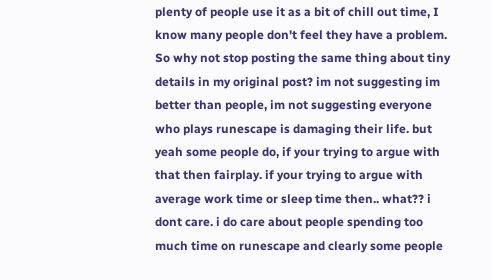plenty of people use it as a bit of chill out time, I know many people don't feel they have a problem. So why not stop posting the same thing about tiny details in my original post? im not suggesting im better than people, im not suggesting everyone who plays runescape is damaging their life. but yeah some people do, if your trying to argue with that then fairplay. if your trying to argue with average work time or sleep time then.. what?? i dont care. i do care about people spending too much time on runescape and clearly some people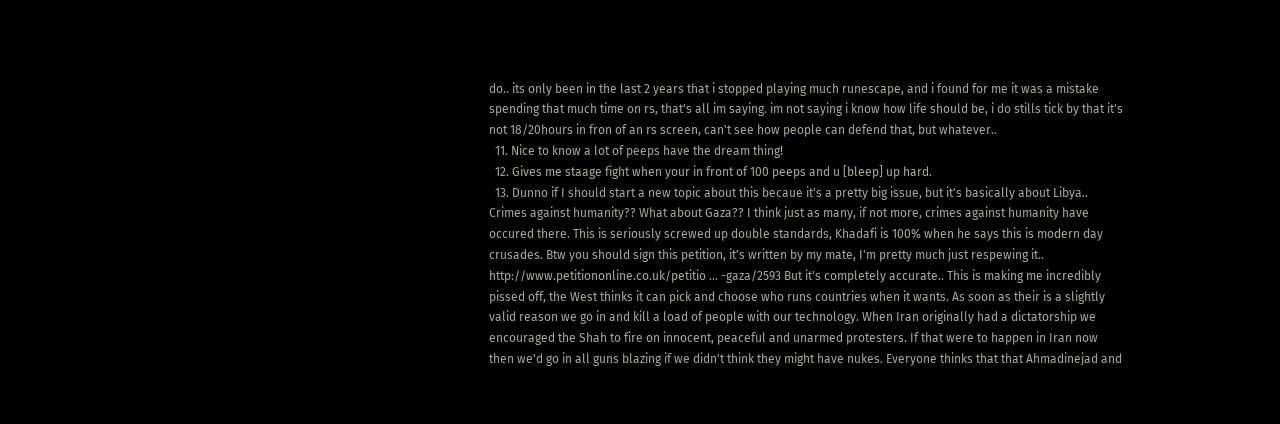do.. its only been in the last 2 years that i stopped playing much runescape, and i found for me it was a mistake spending that much time on rs, that's all im saying. im not saying i know how life should be, i do stills tick by that it's not 18/20hours in fron of an rs screen, can't see how people can defend that, but whatever..
  11. Nice to know a lot of peeps have the dream thing!
  12. Gives me staage fight when your in front of 100 peeps and u [bleep] up hard.
  13. Dunno if I should start a new topic about this becaue it's a pretty big issue, but it's basically about Libya.. Crimes against humanity?? What about Gaza?? I think just as many, if not more, crimes against humanity have occured there. This is seriously screwed up double standards, Khadafi is 100% when he says this is modern day crusades. Btw you should sign this petition, it's written by my mate, I'm pretty much just respewing it.. http://www.petitiononline.co.uk/petitio ... -gaza/2593 But it's completely accurate.. This is making me incredibly pissed off, the West thinks it can pick and choose who runs countries when it wants. As soon as their is a slightly valid reason we go in and kill a load of people with our technology. When Iran originally had a dictatorship we encouraged the Shah to fire on innocent, peaceful and unarmed protesters. If that were to happen in Iran now then we'd go in all guns blazing if we didn't think they might have nukes. Everyone thinks that that Ahmadinejad and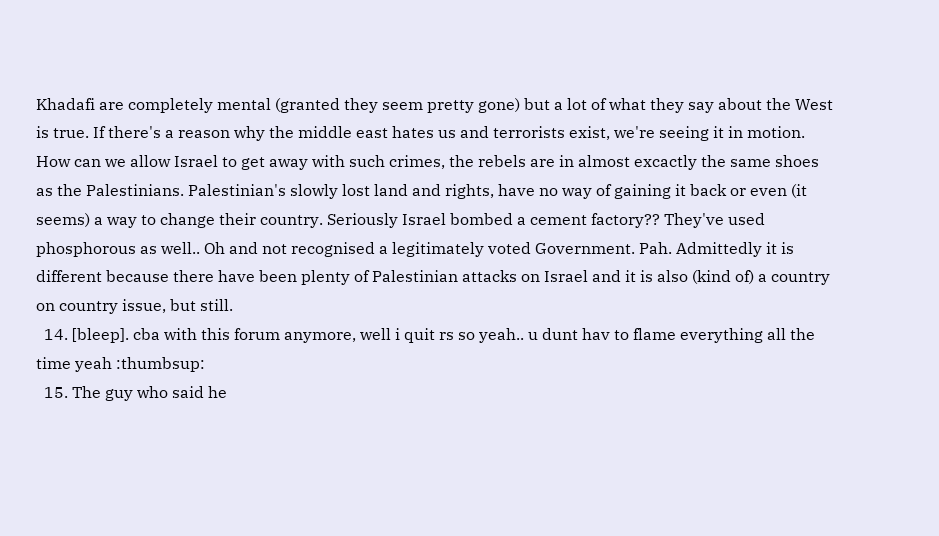Khadafi are completely mental (granted they seem pretty gone) but a lot of what they say about the West is true. If there's a reason why the middle east hates us and terrorists exist, we're seeing it in motion. How can we allow Israel to get away with such crimes, the rebels are in almost excactly the same shoes as the Palestinians. Palestinian's slowly lost land and rights, have no way of gaining it back or even (it seems) a way to change their country. Seriously Israel bombed a cement factory?? They've used phosphorous as well.. Oh and not recognised a legitimately voted Government. Pah. Admittedly it is different because there have been plenty of Palestinian attacks on Israel and it is also (kind of) a country on country issue, but still.
  14. [bleep]. cba with this forum anymore, well i quit rs so yeah.. u dunt hav to flame everything all the time yeah :thumbsup:
  15. The guy who said he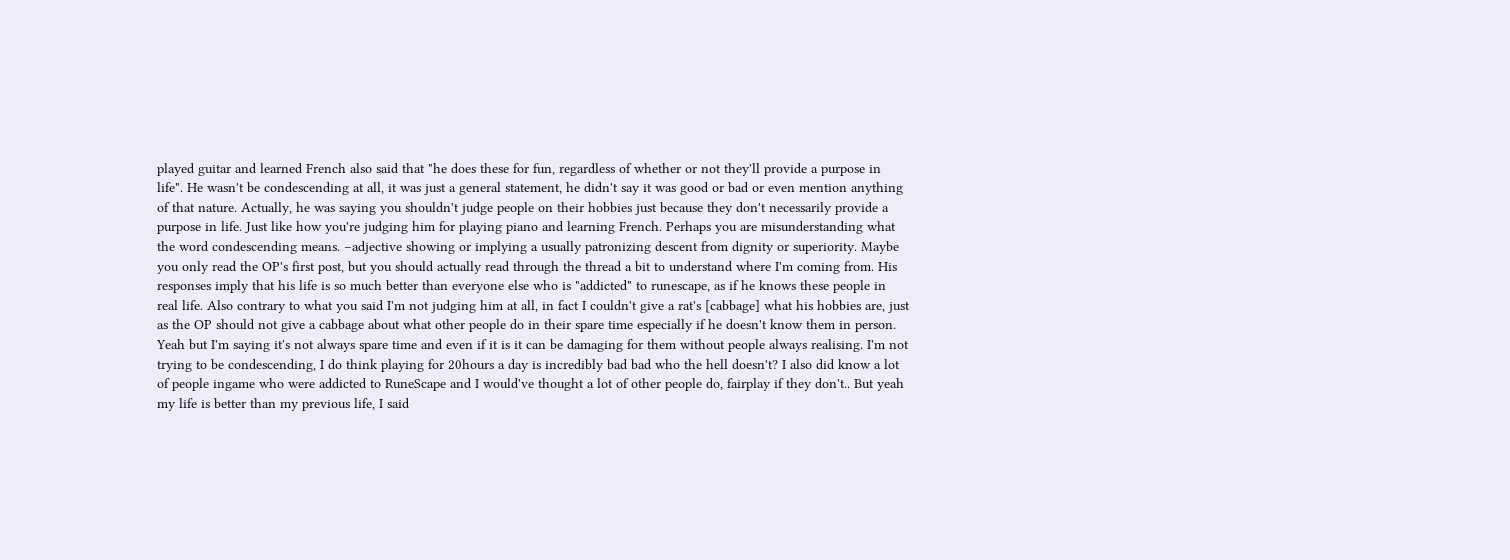played guitar and learned French also said that "he does these for fun, regardless of whether or not they'll provide a purpose in life". He wasn't be condescending at all, it was just a general statement, he didn't say it was good or bad or even mention anything of that nature. Actually, he was saying you shouldn't judge people on their hobbies just because they don't necessarily provide a purpose in life. Just like how you're judging him for playing piano and learning French. Perhaps you are misunderstanding what the word condescending means. –adjective showing or implying a usually patronizing descent from dignity or superiority. Maybe you only read the OP's first post, but you should actually read through the thread a bit to understand where I'm coming from. His responses imply that his life is so much better than everyone else who is "addicted" to runescape, as if he knows these people in real life. Also contrary to what you said I'm not judging him at all, in fact I couldn't give a rat's [cabbage] what his hobbies are, just as the OP should not give a cabbage about what other people do in their spare time especially if he doesn't know them in person. Yeah but I'm saying it's not always spare time and even if it is it can be damaging for them without people always realising. I'm not trying to be condescending, I do think playing for 20hours a day is incredibly bad bad who the hell doesn't? I also did know a lot of people ingame who were addicted to RuneScape and I would've thought a lot of other people do, fairplay if they don't.. But yeah my life is better than my previous life, I said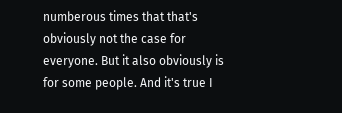numberous times that that's obviously not the case for everyone. But it also obviously is for some people. And it's true I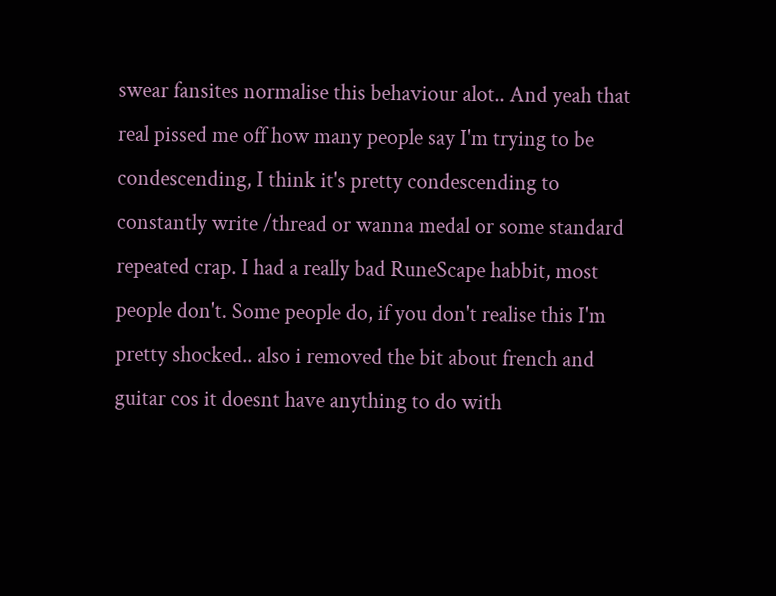swear fansites normalise this behaviour alot.. And yeah that real pissed me off how many people say I'm trying to be condescending, I think it's pretty condescending to constantly write /thread or wanna medal or some standard repeated crap. I had a really bad RuneScape habbit, most people don't. Some people do, if you don't realise this I'm pretty shocked.. also i removed the bit about french and guitar cos it doesnt have anything to do with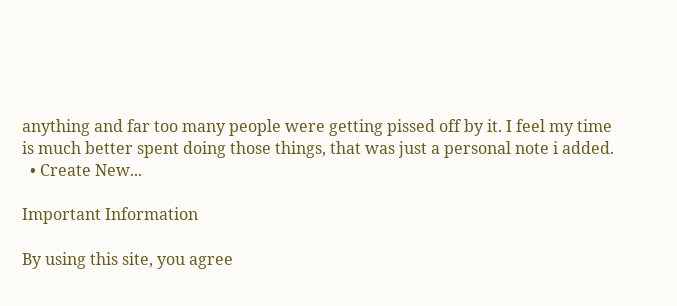anything and far too many people were getting pissed off by it. I feel my time is much better spent doing those things, that was just a personal note i added.
  • Create New...

Important Information

By using this site, you agree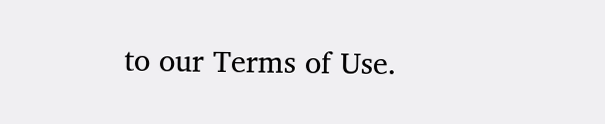to our Terms of Use.